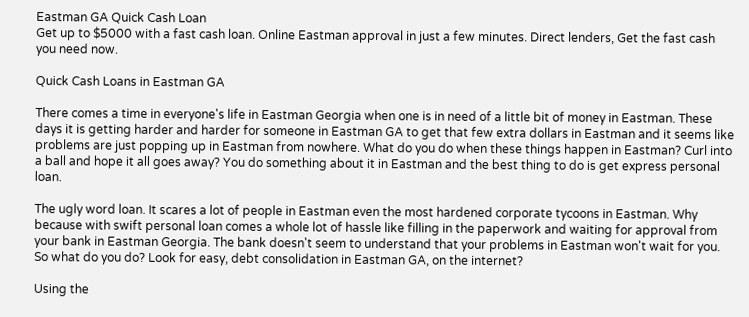Eastman GA Quick Cash Loan
Get up to $5000 with a fast cash loan. Online Eastman approval in just a few minutes. Direct lenders, Get the fast cash you need now.

Quick Cash Loans in Eastman GA

There comes a time in everyone's life in Eastman Georgia when one is in need of a little bit of money in Eastman. These days it is getting harder and harder for someone in Eastman GA to get that few extra dollars in Eastman and it seems like problems are just popping up in Eastman from nowhere. What do you do when these things happen in Eastman? Curl into a ball and hope it all goes away? You do something about it in Eastman and the best thing to do is get express personal loan.

The ugly word loan. It scares a lot of people in Eastman even the most hardened corporate tycoons in Eastman. Why because with swift personal loan comes a whole lot of hassle like filling in the paperwork and waiting for approval from your bank in Eastman Georgia. The bank doesn't seem to understand that your problems in Eastman won't wait for you. So what do you do? Look for easy, debt consolidation in Eastman GA, on the internet?

Using the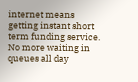internet means getting instant short term funding service. No more waiting in queues all day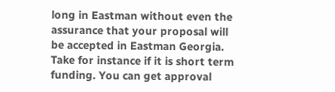long in Eastman without even the assurance that your proposal will be accepted in Eastman Georgia. Take for instance if it is short term funding. You can get approval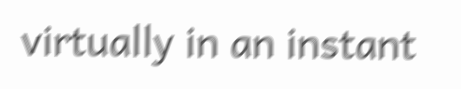virtually in an instant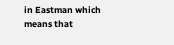in Eastman which means that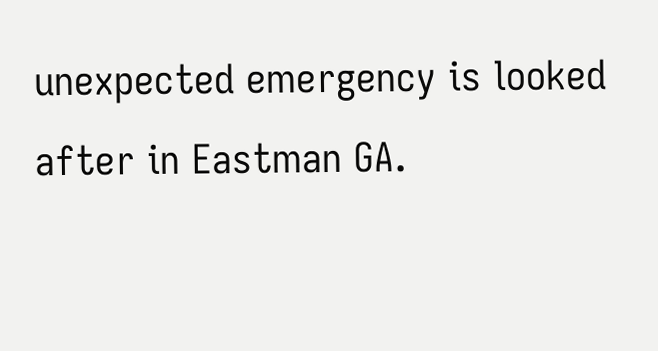unexpected emergency is looked after in Eastman GA.